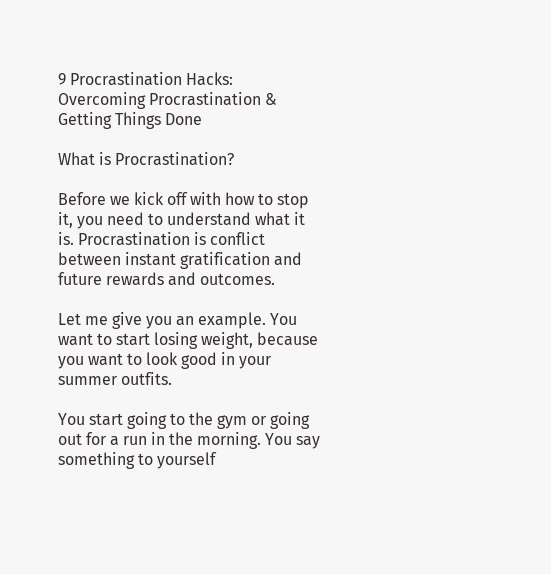9 Procrastination Hacks: Overcoming Procrastination & Getting Things Done

What is Procrastination?

Before we kick off with how to stop it, you need to understand what it is. Procrastination is conflict between instant gratification and future rewards and outcomes.

Let me give you an example. You want to start losing weight, because you want to look good in your summer outfits.

You start going to the gym or going out for a run in the morning. You say something to yourself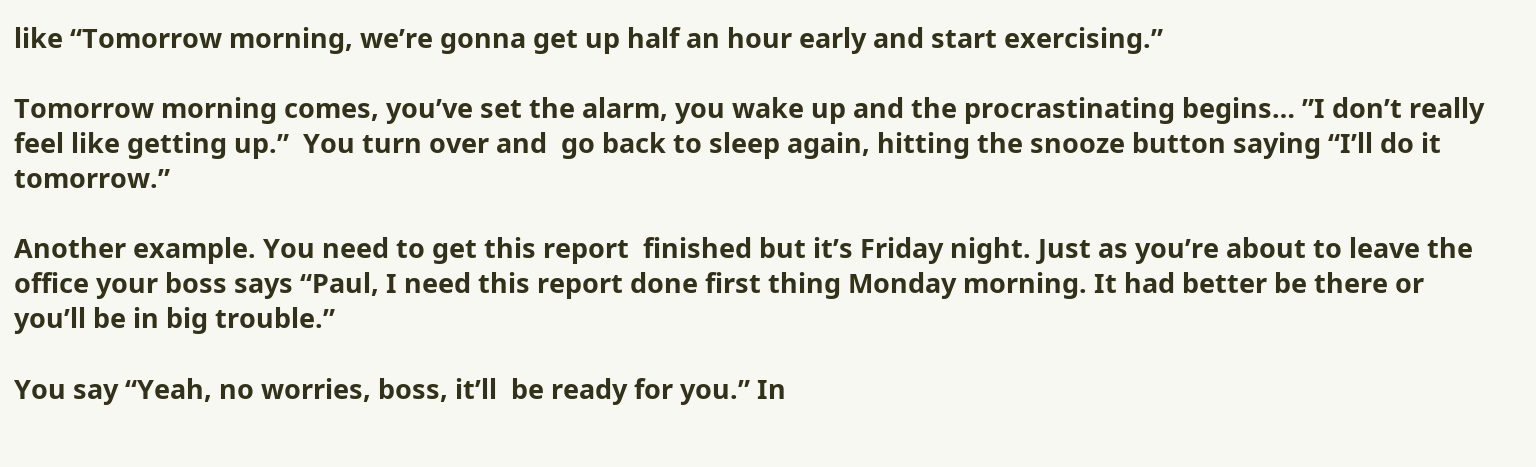like “Tomorrow morning, we’re gonna get up half an hour early and start exercising.”

Tomorrow morning comes, you’ve set the alarm, you wake up and the procrastinating begins… ”I don’t really feel like getting up.”  You turn over and  go back to sleep again, hitting the snooze button saying “I’ll do it tomorrow.”

Another example. You need to get this report  finished but it’s Friday night. Just as you’re about to leave the office your boss says “Paul, I need this report done first thing Monday morning. It had better be there or you’ll be in big trouble.”

You say “Yeah, no worries, boss, it’ll  be ready for you.” In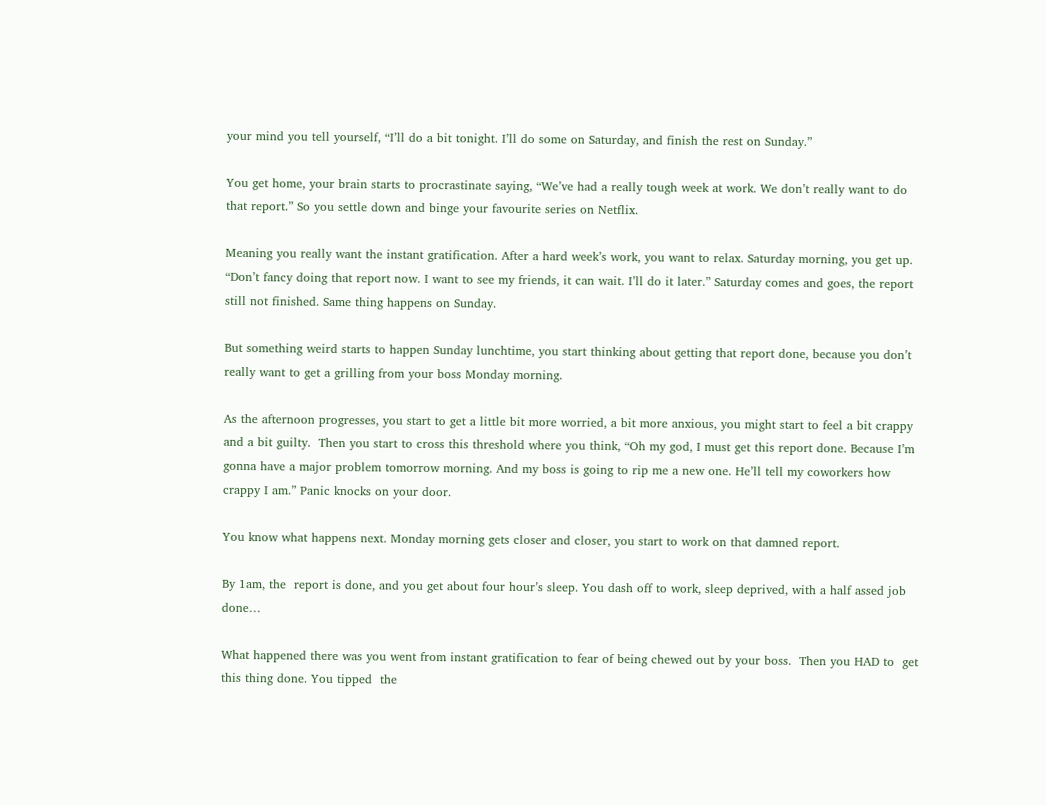your mind you tell yourself, “I’ll do a bit tonight. I’ll do some on Saturday, and finish the rest on Sunday.”

You get home, your brain starts to procrastinate saying, “We’ve had a really tough week at work. We don’t really want to do that report.” So you settle down and binge your favourite series on Netflix.

Meaning you really want the instant gratification. After a hard week’s work, you want to relax. Saturday morning, you get up. “Don’t fancy doing that report now. I want to see my friends, it can wait. I’ll do it later.” Saturday comes and goes, the report still not finished. Same thing happens on Sunday.

But something weird starts to happen Sunday lunchtime, you start thinking about getting that report done, because you don’t really want to get a grilling from your boss Monday morning.

As the afternoon progresses, you start to get a little bit more worried, a bit more anxious, you might start to feel a bit crappy and a bit guilty.  Then you start to cross this threshold where you think, “Oh my god, I must get this report done. Because I’m gonna have a major problem tomorrow morning. And my boss is going to rip me a new one. He’ll tell my coworkers how crappy I am.” Panic knocks on your door.

You know what happens next. Monday morning gets closer and closer, you start to work on that damned report.

By 1am, the  report is done, and you get about four hour’s sleep. You dash off to work, sleep deprived, with a half assed job done…

What happened there was you went from instant gratification to fear of being chewed out by your boss.  Then you HAD to  get this thing done. You tipped  the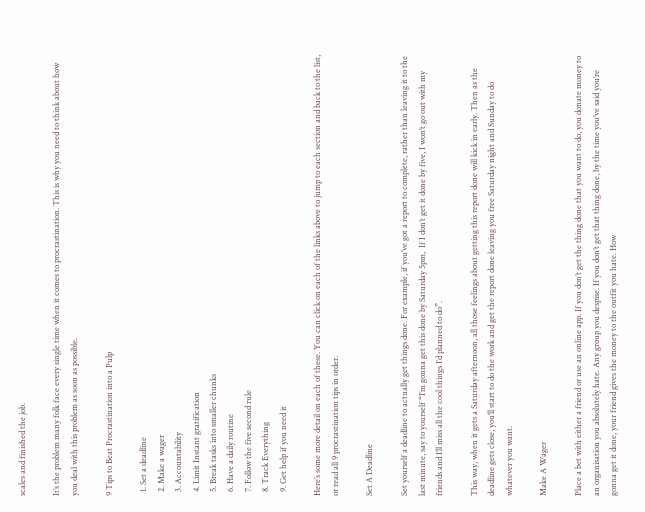scales and finished the job.

It’s the problem many folk face every single time when it comes to procrastination. This is why you need to think about how you deal with this problem as soon as possible.

9 Tips to Beat Procrastination into a Pulp

  1. Set a deadline
  2. Make a wager
  3. Accountability
  4. Limit Instant gratification
  5. Break tasks into smaller chunks
  6. Have a daily routine
  7. Follow the five second rule
  8. Track Everything
  9. Get help if you need it

Here’s some more detail on each of these. You can click on each of the links above to jump to each section and back to the list, or read all 9 procrastination tips in order.

Set A Deadline

Set yourself a deadline to actually get things done. For example, if you’ve got a report to complete, rather than leaving it to the last minute, say to yourself “I’m gonna get this done by Saturday 5pm,  If I don’t get it done by five, I won’t go out with my friends and I’ll miss all the cool things I’d planned to do”.

This way, when it gets a Saturday afternoon, all those feelings about getting this report done will kick in early. Then as the deadline gets close, you’ll start to do the work and get the report done leaving you free Saturday night and Sunday to do whatever you want.

Make A Wager

Place a bet with either a friend or use an online app. If you don’t get the thing done that you want to do, you donate money to an organisation you absolutely hate. Any group you despise. If you don’t get that thing done, by the time you’ve said you’re gonna get it done, your friend gives the money to the outfit you hate. How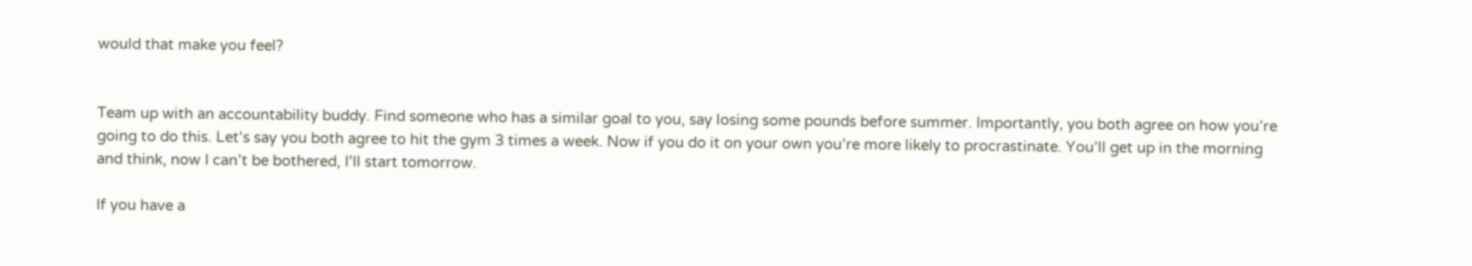would that make you feel?


Team up with an accountability buddy. Find someone who has a similar goal to you, say losing some pounds before summer. Importantly, you both agree on how you’re going to do this. Let’s say you both agree to hit the gym 3 times a week. Now if you do it on your own you’re more likely to procrastinate. You’ll get up in the morning and think, now I can’t be bothered, I’ll start tomorrow.

If you have a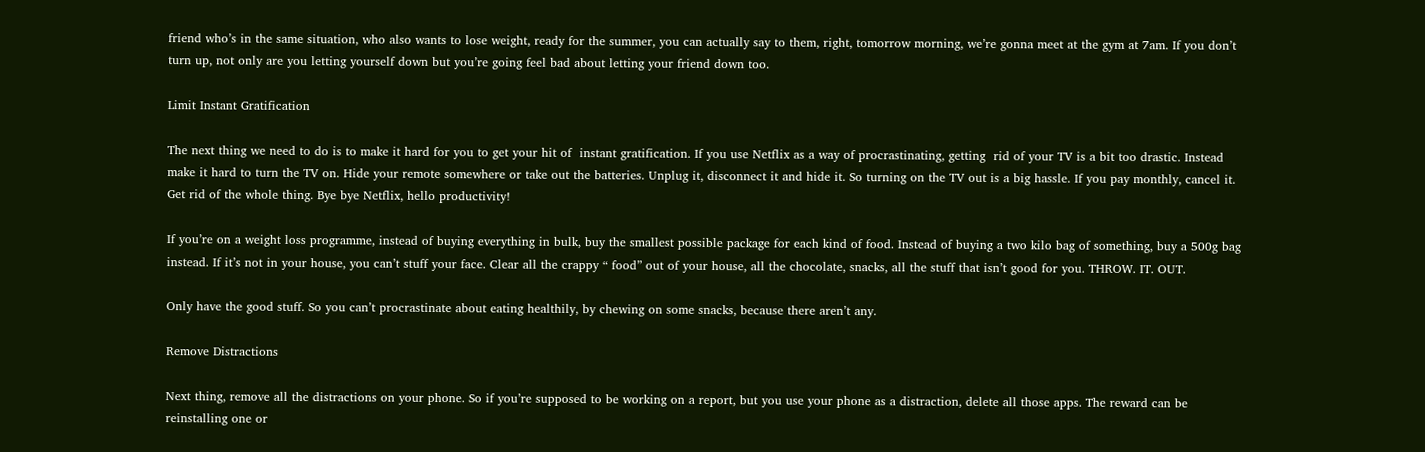friend who’s in the same situation, who also wants to lose weight, ready for the summer, you can actually say to them, right, tomorrow morning, we’re gonna meet at the gym at 7am. If you don’t turn up, not only are you letting yourself down but you’re going feel bad about letting your friend down too.

Limit Instant Gratification

The next thing we need to do is to make it hard for you to get your hit of  instant gratification. If you use Netflix as a way of procrastinating, getting  rid of your TV is a bit too drastic. Instead make it hard to turn the TV on. Hide your remote somewhere or take out the batteries. Unplug it, disconnect it and hide it. So turning on the TV out is a big hassle. If you pay monthly, cancel it. Get rid of the whole thing. Bye bye Netflix, hello productivity!

If you’re on a weight loss programme, instead of buying everything in bulk, buy the smallest possible package for each kind of food. Instead of buying a two kilo bag of something, buy a 500g bag instead. If it’s not in your house, you can’t stuff your face. Clear all the crappy “ food” out of your house, all the chocolate, snacks, all the stuff that isn’t good for you. THROW. IT. OUT.

Only have the good stuff. So you can’t procrastinate about eating healthily, by chewing on some snacks, because there aren’t any.

Remove Distractions

Next thing, remove all the distractions on your phone. So if you’re supposed to be working on a report, but you use your phone as a distraction, delete all those apps. The reward can be reinstalling one or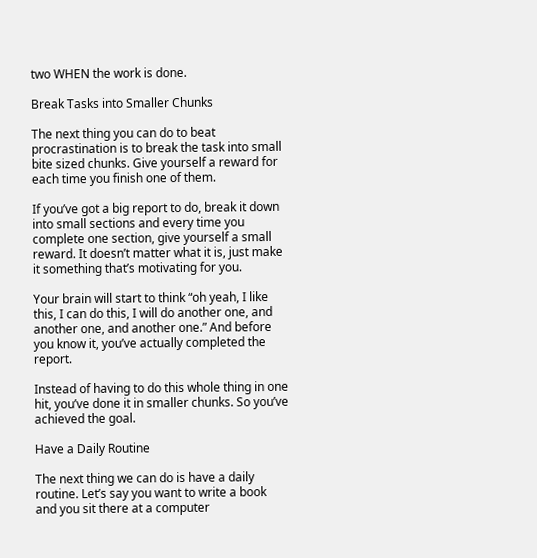two WHEN the work is done.

Break Tasks into Smaller Chunks

The next thing you can do to beat procrastination is to break the task into small bite sized chunks. Give yourself a reward for each time you finish one of them.

If you’ve got a big report to do, break it down into small sections and every time you complete one section, give yourself a small reward. It doesn’t matter what it is, just make it something that’s motivating for you.

Your brain will start to think “oh yeah, I like this, I can do this, I will do another one, and another one, and another one.” And before you know it, you’ve actually completed the report.

Instead of having to do this whole thing in one hit, you’ve done it in smaller chunks. So you’ve achieved the goal.

Have a Daily Routine

The next thing we can do is have a daily routine. Let’s say you want to write a book and you sit there at a computer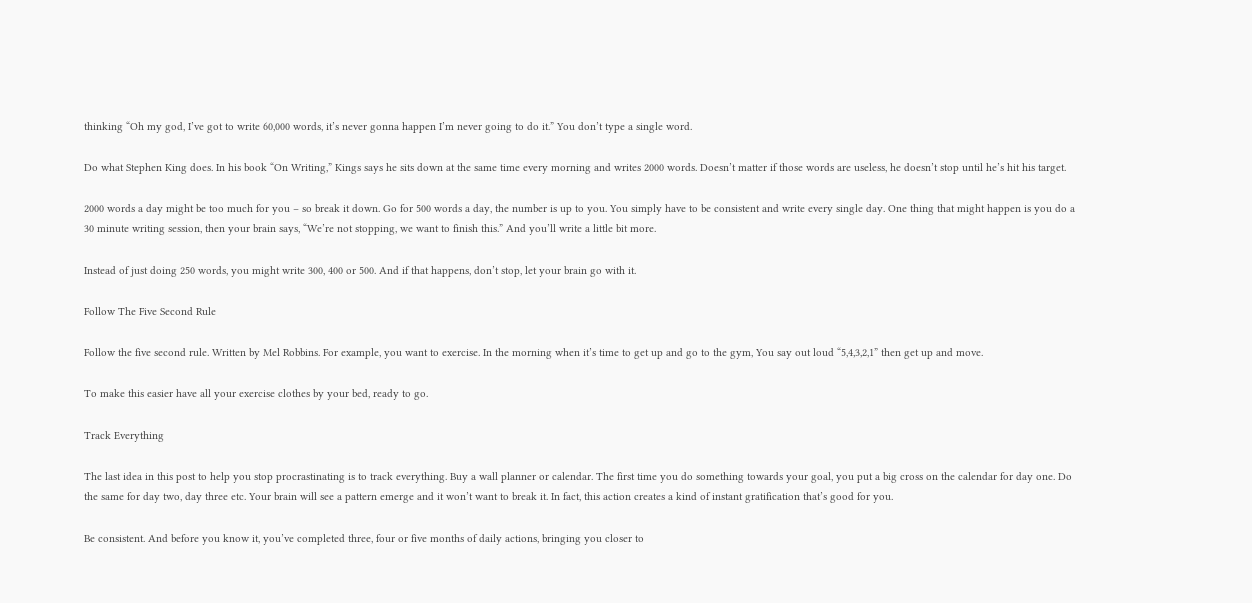thinking “Oh my god, I’ve got to write 60,000 words, it’s never gonna happen I’m never going to do it.” You don’t type a single word.

Do what Stephen King does. In his book “On Writing,” Kings says he sits down at the same time every morning and writes 2000 words. Doesn’t matter if those words are useless, he doesn’t stop until he’s hit his target.

2000 words a day might be too much for you – so break it down. Go for 500 words a day, the number is up to you. You simply have to be consistent and write every single day. One thing that might happen is you do a 30 minute writing session, then your brain says, “We’re not stopping, we want to finish this.” And you’ll write a little bit more.

Instead of just doing 250 words, you might write 300, 400 or 500. And if that happens, don’t stop, let your brain go with it.

Follow The Five Second Rule

Follow the five second rule. Written by Mel Robbins. For example, you want to exercise. In the morning when it’s time to get up and go to the gym, You say out loud “5,4,3,2,1” then get up and move.

To make this easier have all your exercise clothes by your bed, ready to go.

Track Everything

The last idea in this post to help you stop procrastinating is to track everything. Buy a wall planner or calendar. The first time you do something towards your goal, you put a big cross on the calendar for day one. Do the same for day two, day three etc. Your brain will see a pattern emerge and it won’t want to break it. In fact, this action creates a kind of instant gratification that’s good for you.

Be consistent. And before you know it, you’ve completed three, four or five months of daily actions, bringing you closer to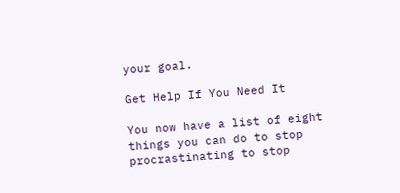your goal.

Get Help If You Need It

You now have a list of eight things you can do to stop procrastinating to stop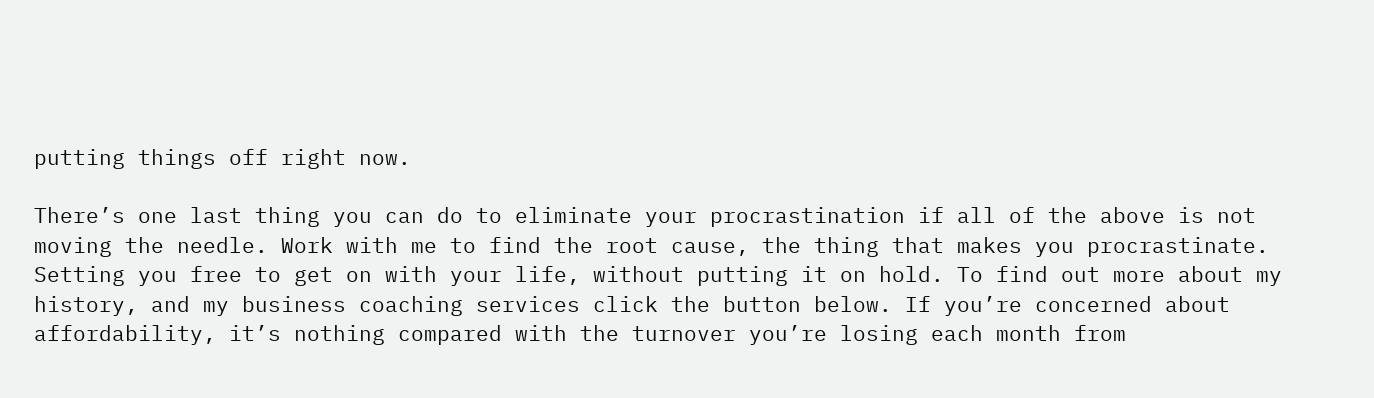putting things off right now.

There’s one last thing you can do to eliminate your procrastination if all of the above is not moving the needle. Work with me to find the root cause, the thing that makes you procrastinate. Setting you free to get on with your life, without putting it on hold. To find out more about my history, and my business coaching services click the button below. If you’re concerned about affordability, it’s nothing compared with the turnover you’re losing each month from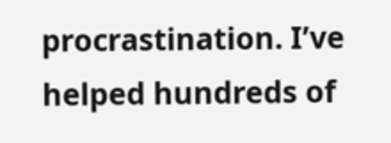procrastination. I’ve helped hundreds of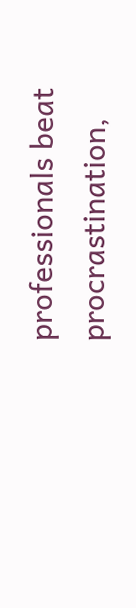professionals beat procrastination,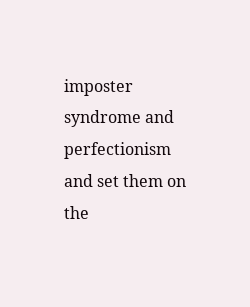imposter syndrome and perfectionism and set them on the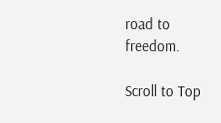road to freedom.

Scroll to Top